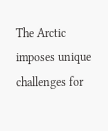The Arctic imposes unique challenges for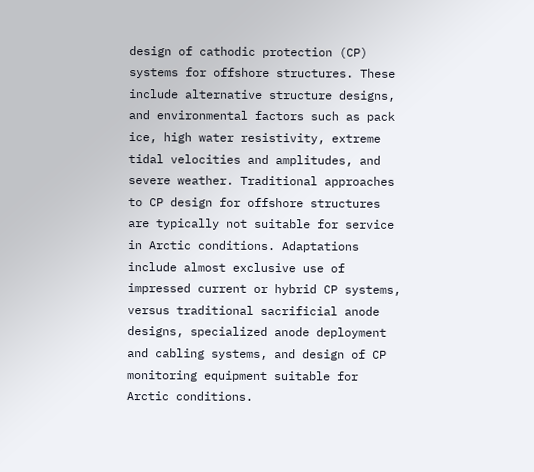design of cathodic protection (CP) systems for offshore structures. These include alternative structure designs, and environmental factors such as pack ice, high water resistivity, extreme tidal velocities and amplitudes, and severe weather. Traditional approaches to CP design for offshore structures are typically not suitable for service in Arctic conditions. Adaptations include almost exclusive use of impressed current or hybrid CP systems, versus traditional sacrificial anode designs, specialized anode deployment and cabling systems, and design of CP monitoring equipment suitable for Arctic conditions.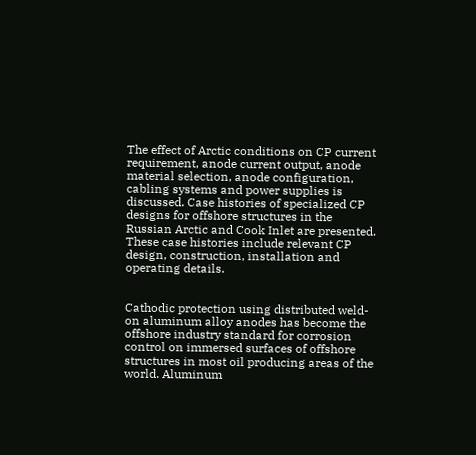The effect of Arctic conditions on CP current requirement, anode current output, anode material selection, anode configuration, cabling systems and power supplies is discussed. Case histories of specialized CP designs for offshore structures in the Russian Arctic and Cook Inlet are presented. These case histories include relevant CP design, construction, installation and operating details.


Cathodic protection using distributed weld-on aluminum alloy anodes has become the offshore industry standard for corrosion control on immersed surfaces of offshore structures in most oil producing areas of the world. Aluminum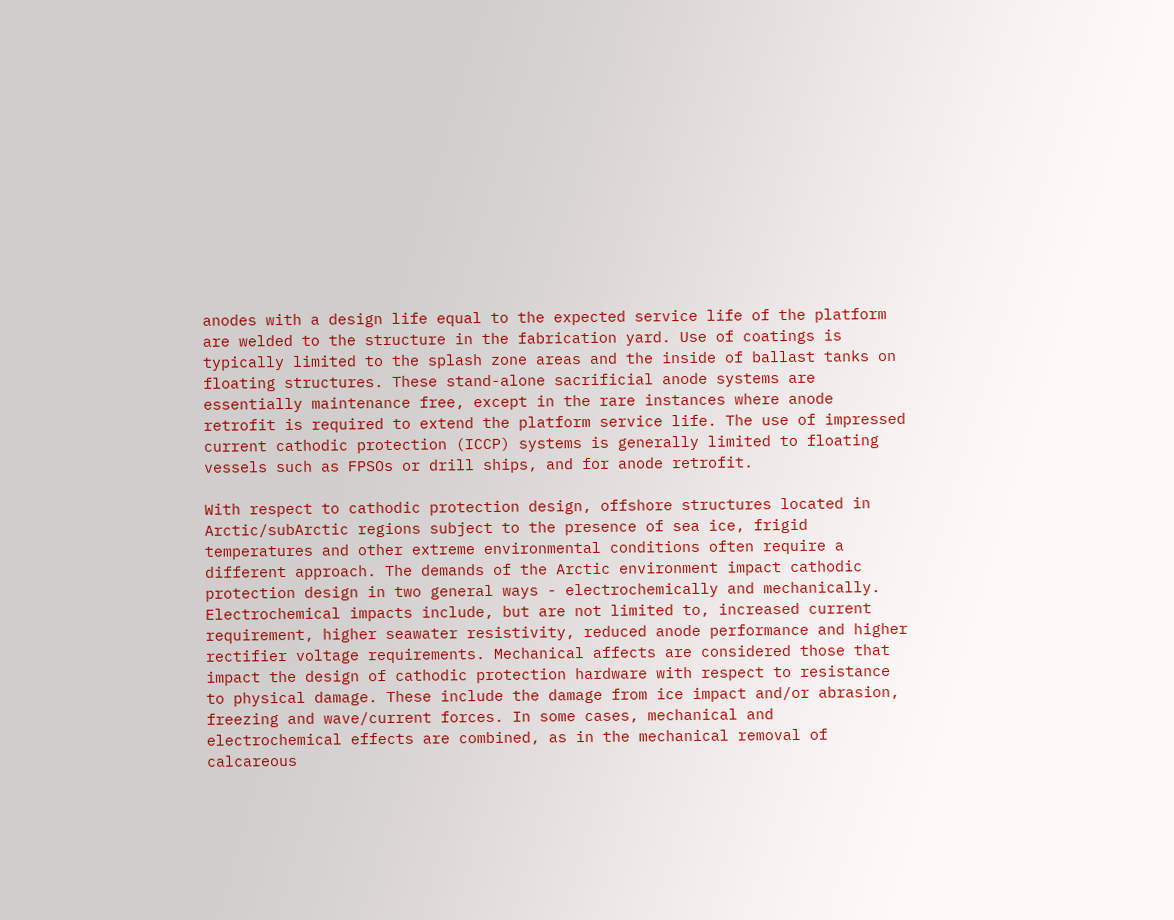anodes with a design life equal to the expected service life of the platform are welded to the structure in the fabrication yard. Use of coatings is typically limited to the splash zone areas and the inside of ballast tanks on floating structures. These stand-alone sacrificial anode systems are essentially maintenance free, except in the rare instances where anode retrofit is required to extend the platform service life. The use of impressed current cathodic protection (ICCP) systems is generally limited to floating vessels such as FPSOs or drill ships, and for anode retrofit.

With respect to cathodic protection design, offshore structures located in Arctic/subArctic regions subject to the presence of sea ice, frigid temperatures and other extreme environmental conditions often require a different approach. The demands of the Arctic environment impact cathodic protection design in two general ways - electrochemically and mechanically. Electrochemical impacts include, but are not limited to, increased current requirement, higher seawater resistivity, reduced anode performance and higher rectifier voltage requirements. Mechanical affects are considered those that impact the design of cathodic protection hardware with respect to resistance to physical damage. These include the damage from ice impact and/or abrasion, freezing and wave/current forces. In some cases, mechanical and electrochemical effects are combined, as in the mechanical removal of calcareous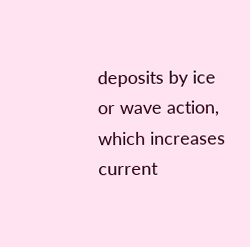deposits by ice or wave action, which increases current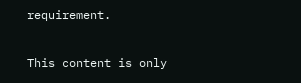requirement.

This content is only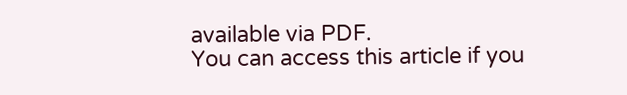available via PDF.
You can access this article if you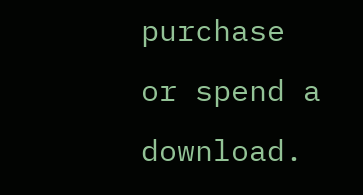purchase or spend a download.